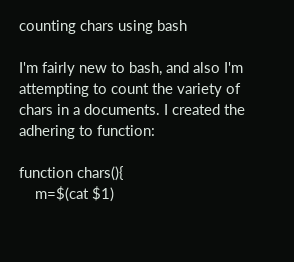counting chars using bash

I'm fairly new to bash, and also I'm attempting to count the variety of chars in a documents. I created the adhering to function:

function chars(){
    m=$(cat $1)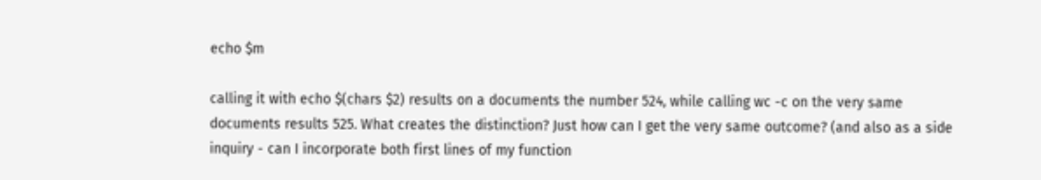echo $m

calling it with echo $(chars $2) results on a documents the number 524, while calling wc -c on the very same documents results 525. What creates the distinction? Just how can I get the very same outcome? (and also as a side inquiry - can I incorporate both first lines of my function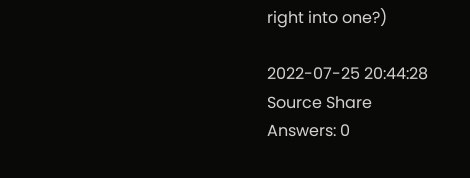right into one?)

2022-07-25 20:44:28
Source Share
Answers: 0